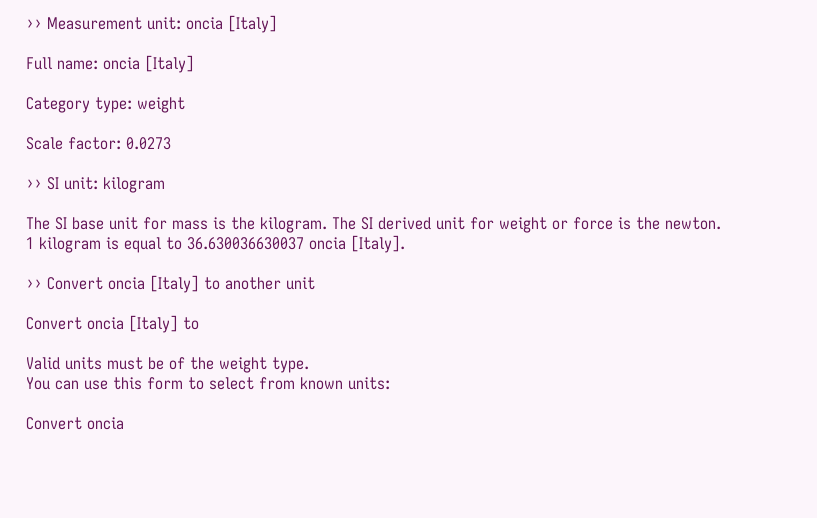›› Measurement unit: oncia [Italy]

Full name: oncia [Italy]

Category type: weight

Scale factor: 0.0273

›› SI unit: kilogram

The SI base unit for mass is the kilogram. The SI derived unit for weight or force is the newton.
1 kilogram is equal to 36.630036630037 oncia [Italy].

›› Convert oncia [Italy] to another unit

Convert oncia [Italy] to

Valid units must be of the weight type.
You can use this form to select from known units:

Convert oncia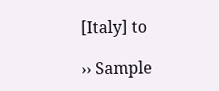[Italy] to

›› Sample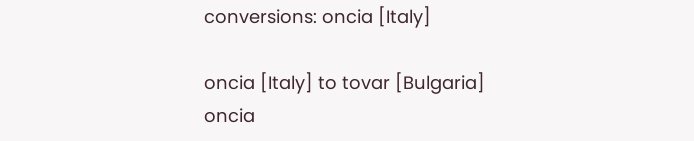conversions: oncia [Italy]

oncia [Italy] to tovar [Bulgaria]
oncia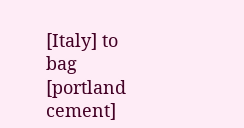[Italy] to bag [portland cement]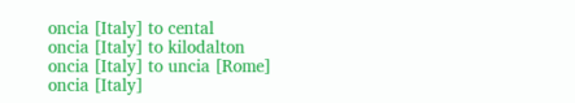oncia [Italy] to cental
oncia [Italy] to kilodalton
oncia [Italy] to uncia [Rome]
oncia [Italy]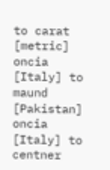to carat [metric]
oncia [Italy] to maund [Pakistan]
oncia [Italy] to centner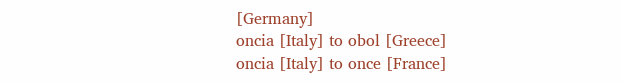[Germany]
oncia [Italy] to obol [Greece]
oncia [Italy] to once [France]